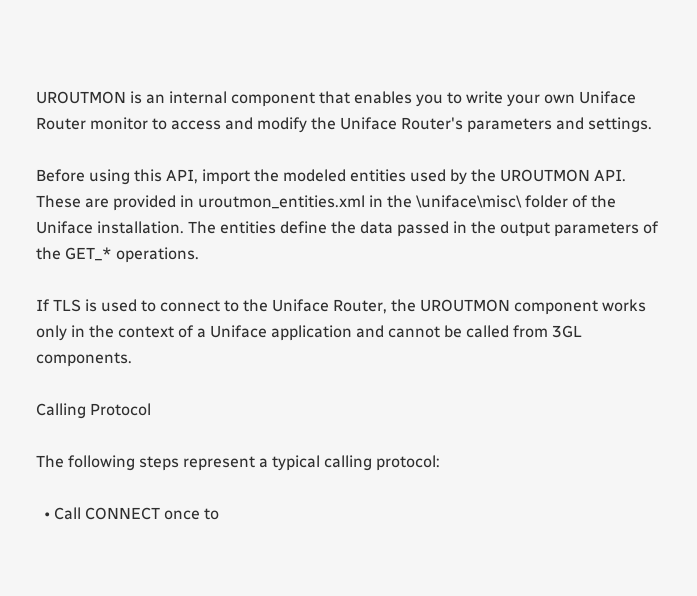UROUTMON is an internal component that enables you to write your own Uniface Router monitor to access and modify the Uniface Router's parameters and settings.

Before using this API, import the modeled entities used by the UROUTMON API. These are provided in uroutmon_entities.xml in the \uniface\misc\ folder of the Uniface installation. The entities define the data passed in the output parameters of the GET_* operations.

If TLS is used to connect to the Uniface Router, the UROUTMON component works only in the context of a Uniface application and cannot be called from 3GL components.

Calling Protocol

The following steps represent a typical calling protocol:

  • Call CONNECT once to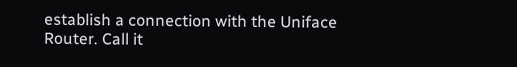establish a connection with the Uniface Router. Call it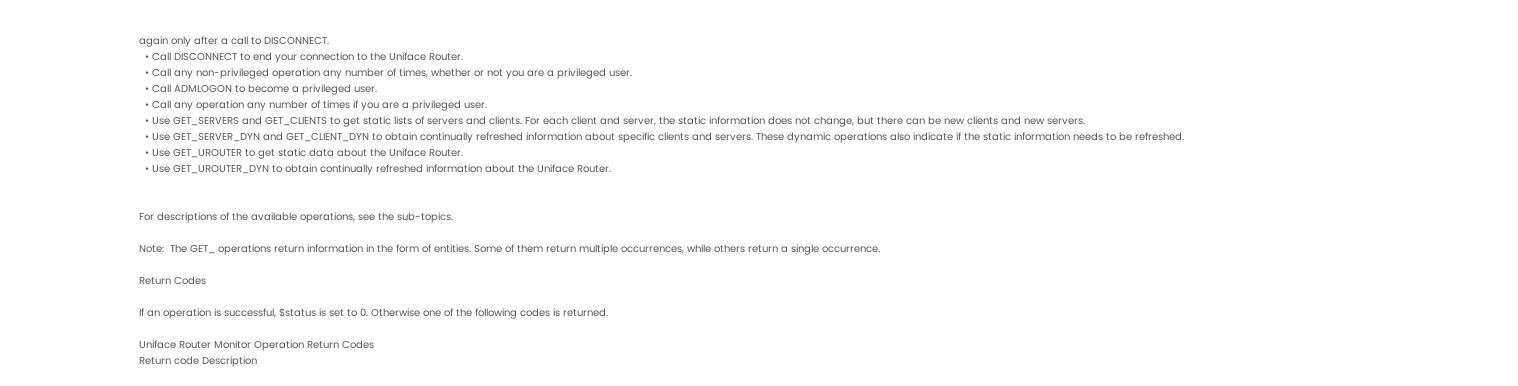again only after a call to DISCONNECT.
  • Call DISCONNECT to end your connection to the Uniface Router.
  • Call any non-privileged operation any number of times, whether or not you are a privileged user.
  • Call ADMLOGON to become a privileged user.
  • Call any operation any number of times if you are a privileged user.
  • Use GET_SERVERS and GET_CLIENTS to get static lists of servers and clients. For each client and server, the static information does not change, but there can be new clients and new servers.
  • Use GET_SERVER_DYN and GET_CLIENT_DYN to obtain continually refreshed information about specific clients and servers. These dynamic operations also indicate if the static information needs to be refreshed.
  • Use GET_UROUTER to get static data about the Uniface Router.
  • Use GET_UROUTER_DYN to obtain continually refreshed information about the Uniface Router.


For descriptions of the available operations, see the sub-topics.

Note:  The GET_ operations return information in the form of entities. Some of them return multiple occurrences, while others return a single occurrence.

Return Codes

If an operation is successful, $status is set to 0. Otherwise one of the following codes is returned.

Uniface Router Monitor Operation Return Codes
Return code Description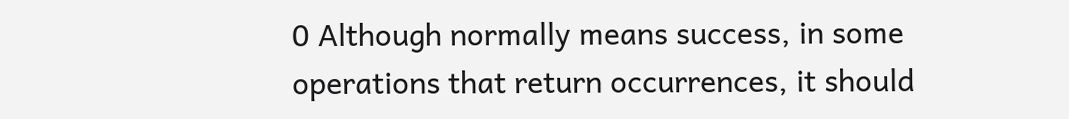0 Although normally means success, in some operations that return occurrences, it should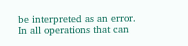be interpreted as an error. In all operations that can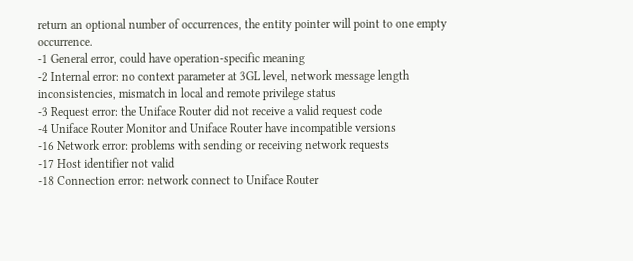return an optional number of occurrences, the entity pointer will point to one empty occurrence.
-1 General error, could have operation-specific meaning
-2 Internal error: no context parameter at 3GL level, network message length inconsistencies, mismatch in local and remote privilege status
-3 Request error: the Uniface Router did not receive a valid request code
-4 Uniface Router Monitor and Uniface Router have incompatible versions
-16 Network error: problems with sending or receiving network requests
-17 Host identifier not valid
-18 Connection error: network connect to Uniface Router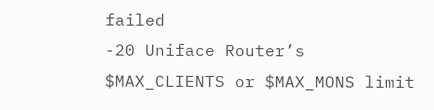failed
-20 Uniface Router’s $MAX_CLIENTS or $MAX_MONS limit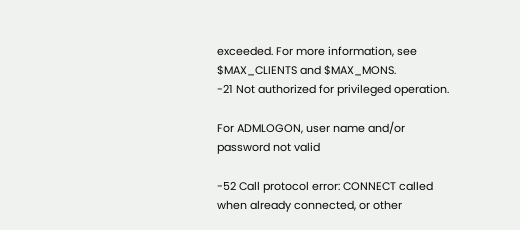exceeded. For more information, see $MAX_CLIENTS and $MAX_MONS.
-21 Not authorized for privileged operation.

For ADMLOGON, user name and/or password not valid

-52 Call protocol error: CONNECT called when already connected, or other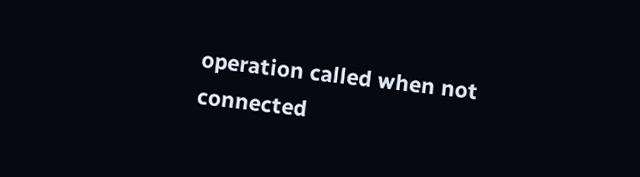operation called when not connected